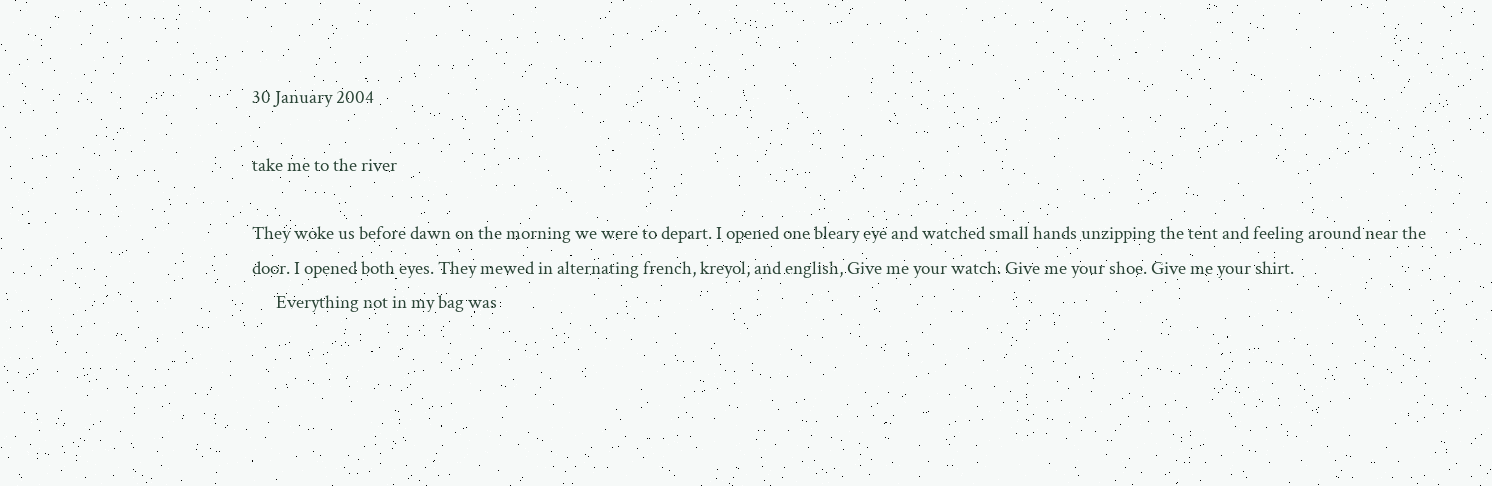30 January 2004

take me to the river

They woke us before dawn on the morning we were to depart. I opened one bleary eye and watched small hands unzipping the tent and feeling around near the door. I opened both eyes. They mewed in alternating french, kreyol, and english, Give me your watch. Give me your shoe. Give me your shirt.
      Everything not in my bag was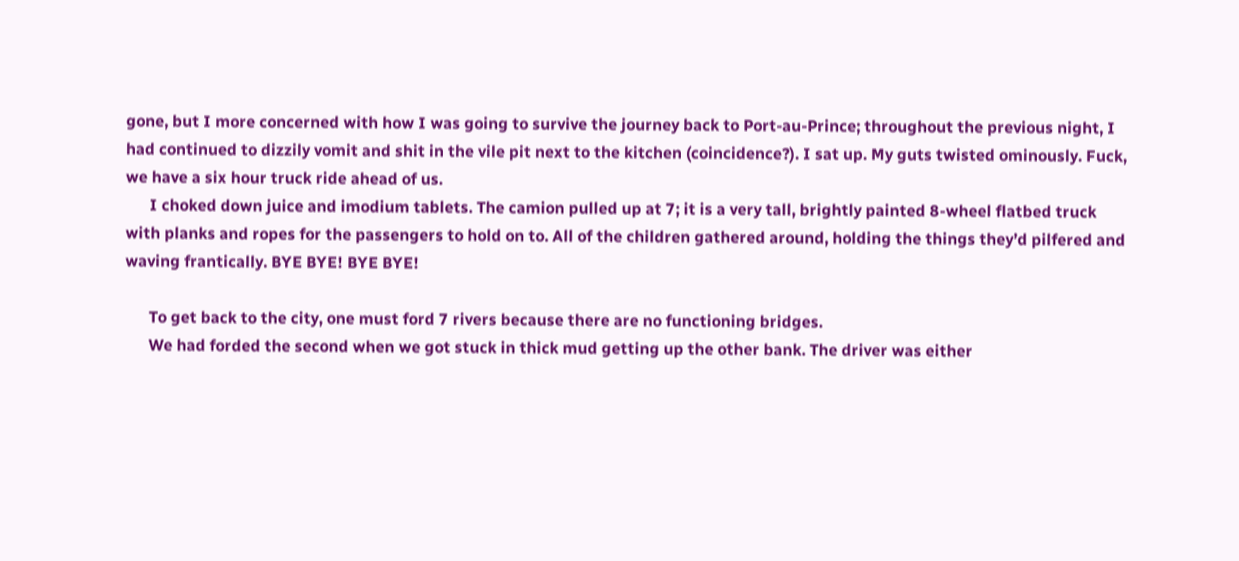gone, but I more concerned with how I was going to survive the journey back to Port-au-Prince; throughout the previous night, I had continued to dizzily vomit and shit in the vile pit next to the kitchen (coincidence?). I sat up. My guts twisted ominously. Fuck, we have a six hour truck ride ahead of us.
      I choked down juice and imodium tablets. The camion pulled up at 7; it is a very tall, brightly painted 8-wheel flatbed truck with planks and ropes for the passengers to hold on to. All of the children gathered around, holding the things they’d pilfered and waving frantically. BYE BYE! BYE BYE!

      To get back to the city, one must ford 7 rivers because there are no functioning bridges.
      We had forded the second when we got stuck in thick mud getting up the other bank. The driver was either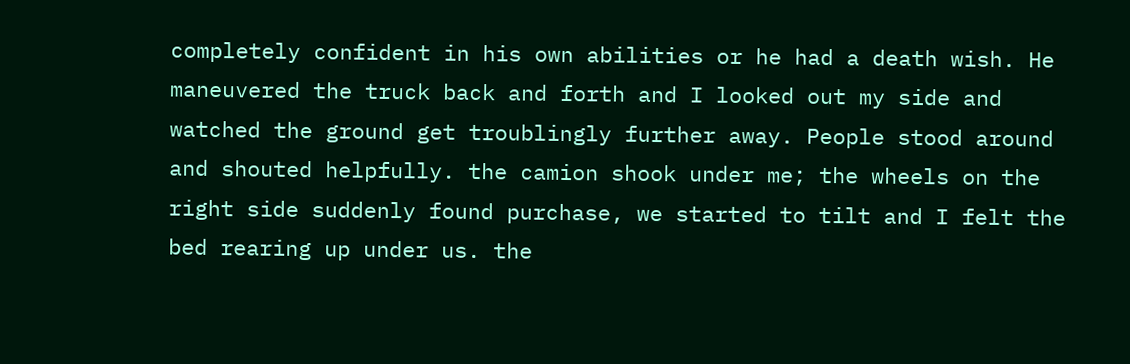completely confident in his own abilities or he had a death wish. He maneuvered the truck back and forth and I looked out my side and watched the ground get troublingly further away. People stood around and shouted helpfully. the camion shook under me; the wheels on the right side suddenly found purchase, we started to tilt and I felt the bed rearing up under us. the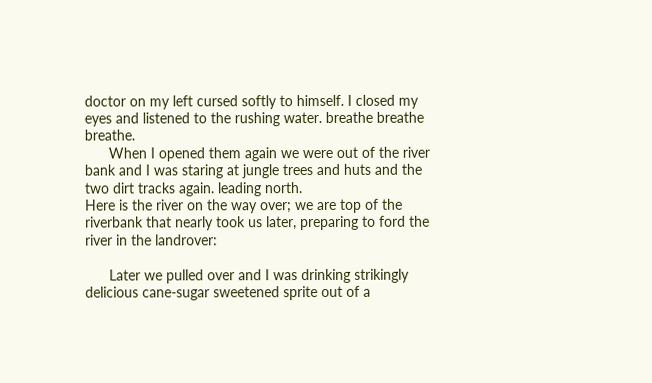doctor on my left cursed softly to himself. I closed my eyes and listened to the rushing water. breathe breathe breathe.
      When I opened them again we were out of the river bank and I was staring at jungle trees and huts and the two dirt tracks again. leading north.
Here is the river on the way over; we are top of the riverbank that nearly took us later, preparing to ford the river in the landrover:

      Later we pulled over and I was drinking strikingly delicious cane-sugar sweetened sprite out of a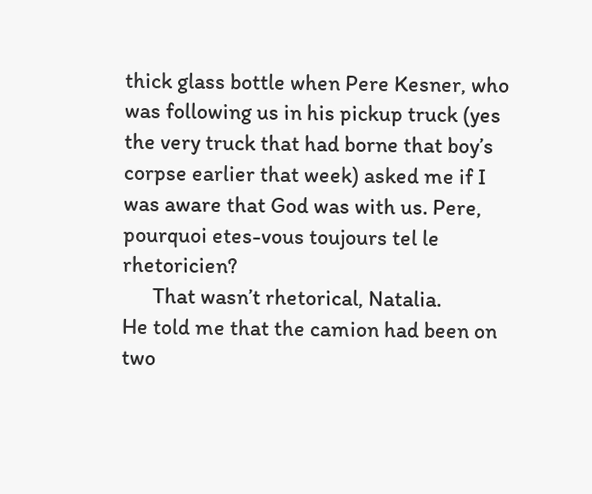thick glass bottle when Pere Kesner, who was following us in his pickup truck (yes the very truck that had borne that boy’s corpse earlier that week) asked me if I was aware that God was with us. Pere, pourquoi etes-vous toujours tel le rhetoricien?
      That wasn’t rhetorical, Natalia.
He told me that the camion had been on two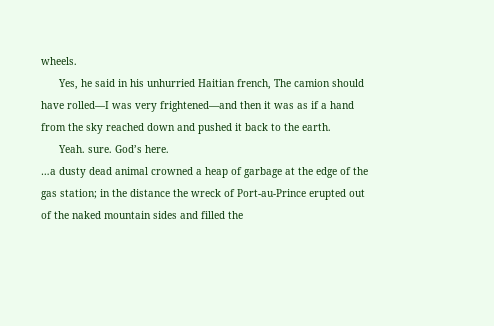wheels.
      Yes, he said in his unhurried Haitian french, The camion should have rolled—I was very frightened—and then it was as if a hand from the sky reached down and pushed it back to the earth.
      Yeah. sure. God’s here.
…a dusty dead animal crowned a heap of garbage at the edge of the gas station; in the distance the wreck of Port-au-Prince erupted out of the naked mountain sides and filled the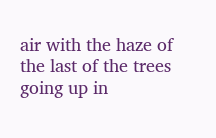air with the haze of the last of the trees going up in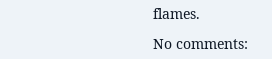flames.

No comments: